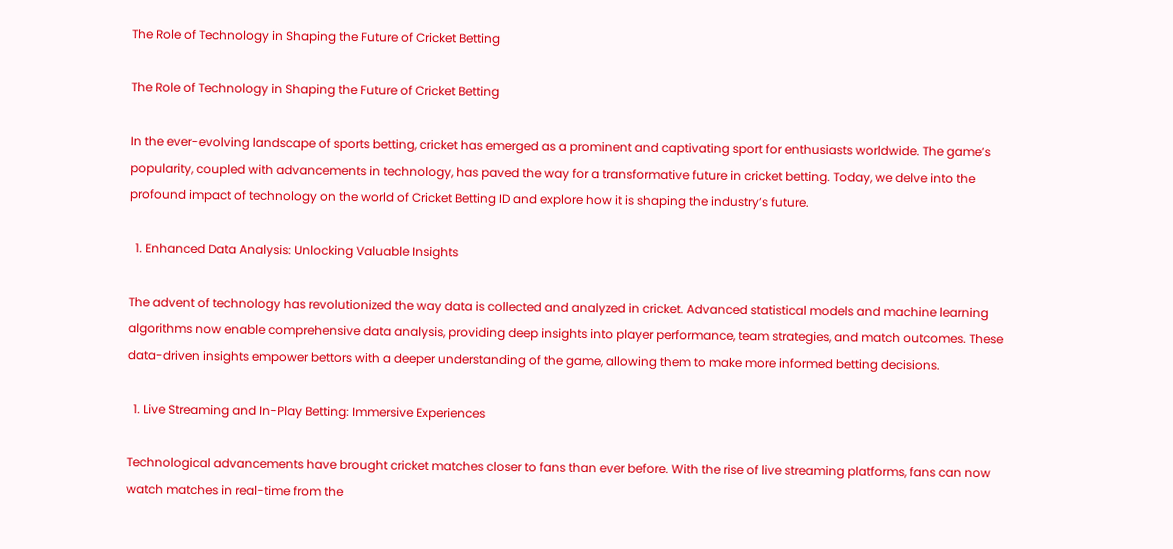The Role of Technology in Shaping the Future of Cricket Betting

The Role of Technology in Shaping the Future of Cricket Betting

In the ever-evolving landscape of sports betting, cricket has emerged as a prominent and captivating sport for enthusiasts worldwide. The game’s popularity, coupled with advancements in technology, has paved the way for a transformative future in cricket betting. Today, we delve into the profound impact of technology on the world of Cricket Betting ID and explore how it is shaping the industry’s future.

  1. Enhanced Data Analysis: Unlocking Valuable Insights

The advent of technology has revolutionized the way data is collected and analyzed in cricket. Advanced statistical models and machine learning algorithms now enable comprehensive data analysis, providing deep insights into player performance, team strategies, and match outcomes. These data-driven insights empower bettors with a deeper understanding of the game, allowing them to make more informed betting decisions.

  1. Live Streaming and In-Play Betting: Immersive Experiences

Technological advancements have brought cricket matches closer to fans than ever before. With the rise of live streaming platforms, fans can now watch matches in real-time from the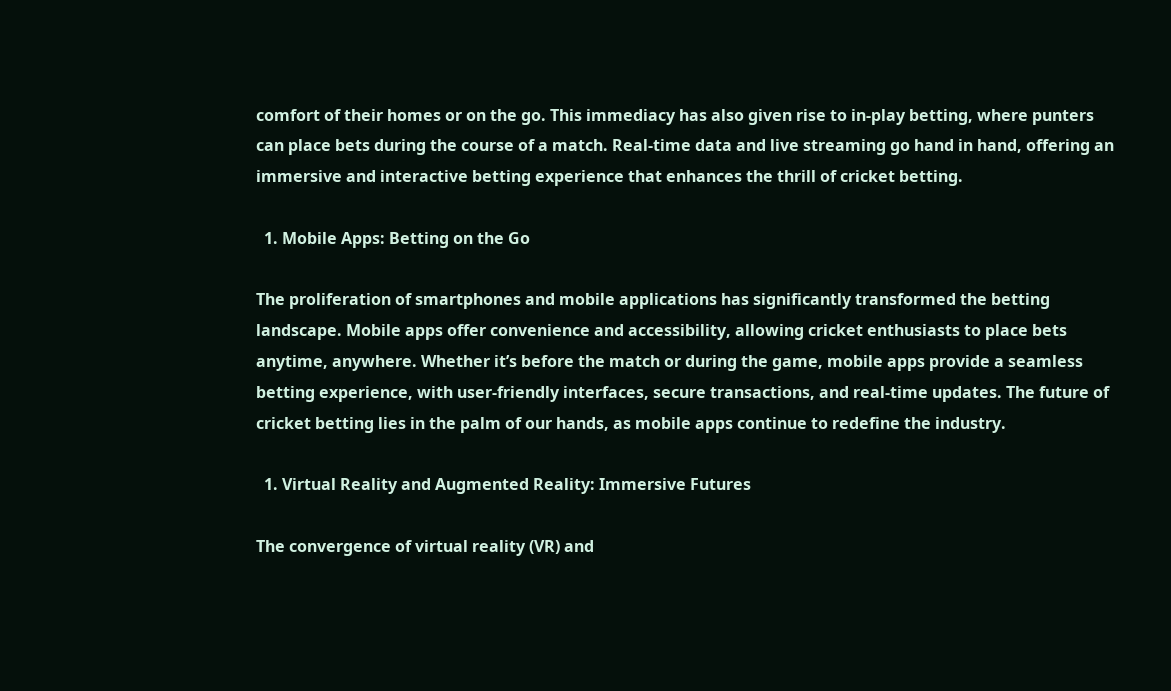comfort of their homes or on the go. This immediacy has also given rise to in-play betting, where punters can place bets during the course of a match. Real-time data and live streaming go hand in hand, offering an immersive and interactive betting experience that enhances the thrill of cricket betting.

  1. Mobile Apps: Betting on the Go

The proliferation of smartphones and mobile applications has significantly transformed the betting landscape. Mobile apps offer convenience and accessibility, allowing cricket enthusiasts to place bets anytime, anywhere. Whether it’s before the match or during the game, mobile apps provide a seamless betting experience, with user-friendly interfaces, secure transactions, and real-time updates. The future of cricket betting lies in the palm of our hands, as mobile apps continue to redefine the industry.

  1. Virtual Reality and Augmented Reality: Immersive Futures

The convergence of virtual reality (VR) and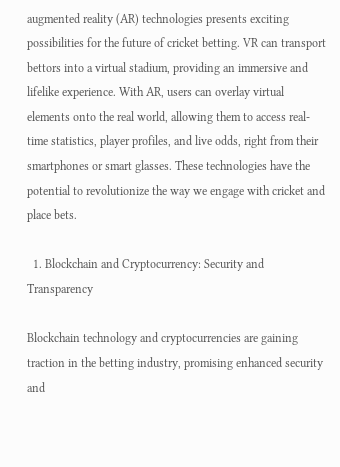augmented reality (AR) technologies presents exciting possibilities for the future of cricket betting. VR can transport bettors into a virtual stadium, providing an immersive and lifelike experience. With AR, users can overlay virtual elements onto the real world, allowing them to access real-time statistics, player profiles, and live odds, right from their smartphones or smart glasses. These technologies have the potential to revolutionize the way we engage with cricket and place bets.

  1. Blockchain and Cryptocurrency: Security and Transparency

Blockchain technology and cryptocurrencies are gaining traction in the betting industry, promising enhanced security and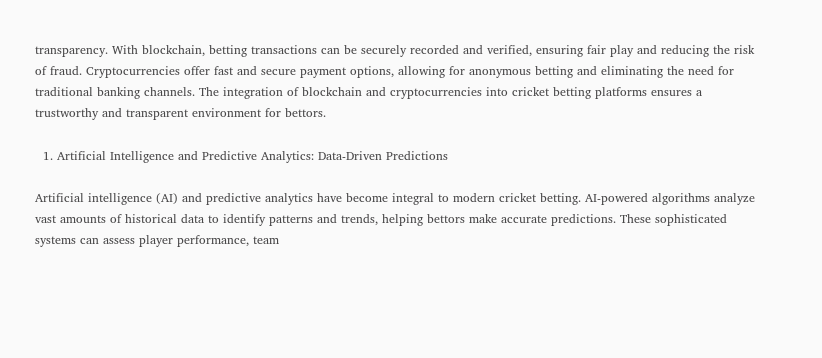transparency. With blockchain, betting transactions can be securely recorded and verified, ensuring fair play and reducing the risk of fraud. Cryptocurrencies offer fast and secure payment options, allowing for anonymous betting and eliminating the need for traditional banking channels. The integration of blockchain and cryptocurrencies into cricket betting platforms ensures a trustworthy and transparent environment for bettors.

  1. Artificial Intelligence and Predictive Analytics: Data-Driven Predictions

Artificial intelligence (AI) and predictive analytics have become integral to modern cricket betting. AI-powered algorithms analyze vast amounts of historical data to identify patterns and trends, helping bettors make accurate predictions. These sophisticated systems can assess player performance, team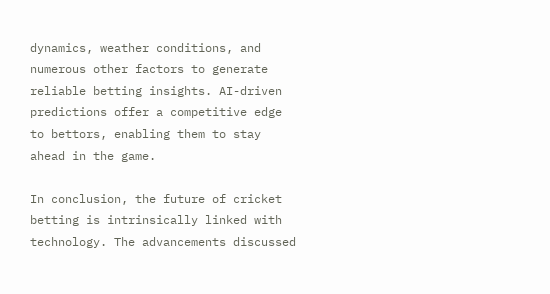dynamics, weather conditions, and numerous other factors to generate reliable betting insights. AI-driven predictions offer a competitive edge to bettors, enabling them to stay ahead in the game.

In conclusion, the future of cricket betting is intrinsically linked with technology. The advancements discussed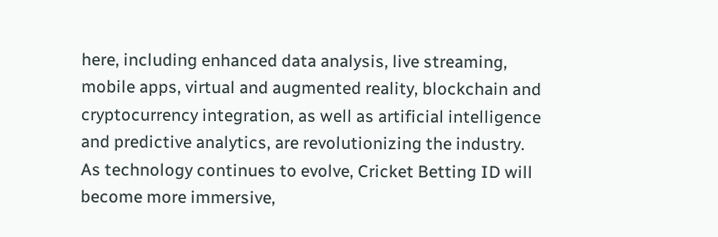here, including enhanced data analysis, live streaming, mobile apps, virtual and augmented reality, blockchain and cryptocurrency integration, as well as artificial intelligence and predictive analytics, are revolutionizing the industry. As technology continues to evolve, Cricket Betting ID will become more immersive,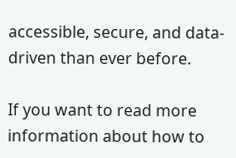accessible, secure, and data-driven than ever before.

If you want to read more information about how to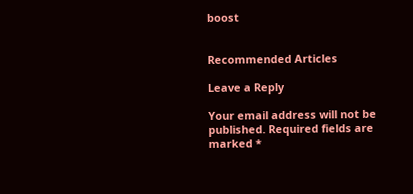boost


Recommended Articles

Leave a Reply

Your email address will not be published. Required fields are marked *